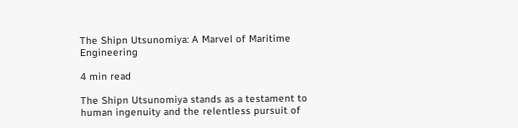The Shipn Utsunomiya: A Marvel of Maritime Engineering

4 min read

The Shipn Utsunomiya stands as a testament to human ingenuity and the relentless pursuit of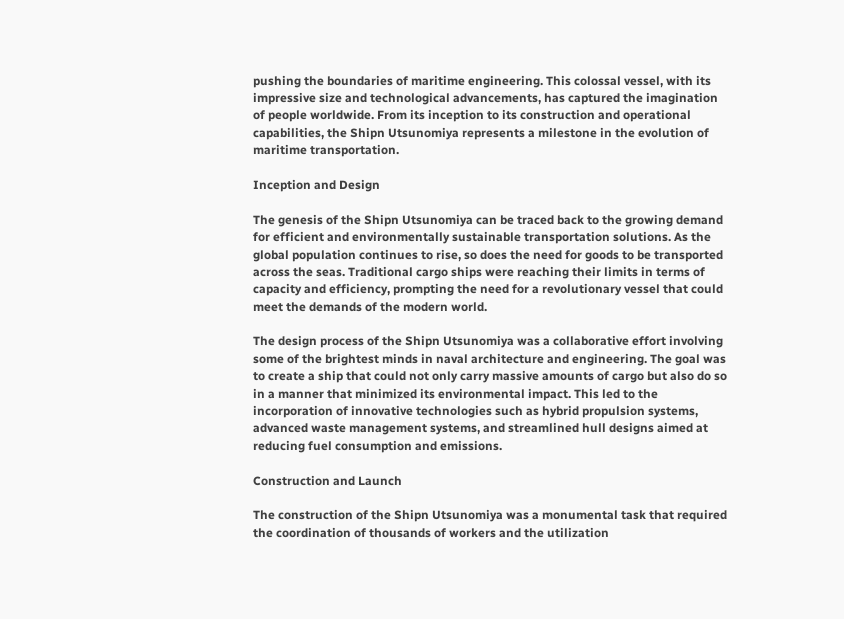pushing the boundaries of maritime engineering. This colossal vessel, with its impressive size and technological advancements, has captured the imagination of people worldwide. From its inception to its construction and operational capabilities, the Shipn Utsunomiya represents a milestone in the evolution of maritime transportation.

Inception and Design

The genesis of the Shipn Utsunomiya can be traced back to the growing demand for efficient and environmentally sustainable transportation solutions. As the global population continues to rise, so does the need for goods to be transported across the seas. Traditional cargo ships were reaching their limits in terms of capacity and efficiency, prompting the need for a revolutionary vessel that could meet the demands of the modern world.

The design process of the Shipn Utsunomiya was a collaborative effort involving some of the brightest minds in naval architecture and engineering. The goal was to create a ship that could not only carry massive amounts of cargo but also do so in a manner that minimized its environmental impact. This led to the incorporation of innovative technologies such as hybrid propulsion systems, advanced waste management systems, and streamlined hull designs aimed at reducing fuel consumption and emissions.

Construction and Launch

The construction of the Shipn Utsunomiya was a monumental task that required the coordination of thousands of workers and the utilization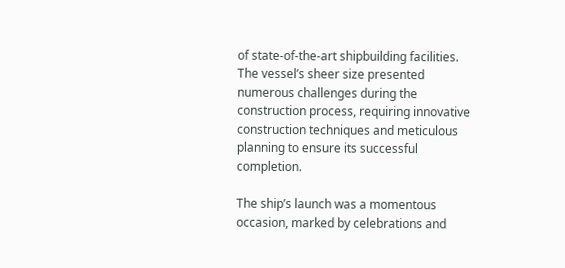of state-of-the-art shipbuilding facilities. The vessel’s sheer size presented numerous challenges during the construction process, requiring innovative construction techniques and meticulous planning to ensure its successful completion.

The ship’s launch was a momentous occasion, marked by celebrations and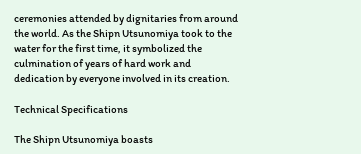ceremonies attended by dignitaries from around the world. As the Shipn Utsunomiya took to the water for the first time, it symbolized the culmination of years of hard work and dedication by everyone involved in its creation.

Technical Specifications

The Shipn Utsunomiya boasts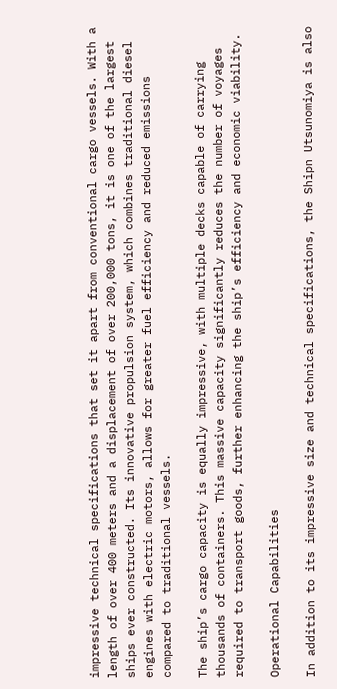impressive technical specifications that set it apart from conventional cargo vessels. With a length of over 400 meters and a displacement of over 200,000 tons, it is one of the largest ships ever constructed. Its innovative propulsion system, which combines traditional diesel engines with electric motors, allows for greater fuel efficiency and reduced emissions compared to traditional vessels.

The ship’s cargo capacity is equally impressive, with multiple decks capable of carrying thousands of containers. This massive capacity significantly reduces the number of voyages required to transport goods, further enhancing the ship’s efficiency and economic viability.

Operational Capabilities

In addition to its impressive size and technical specifications, the Shipn Utsunomiya is also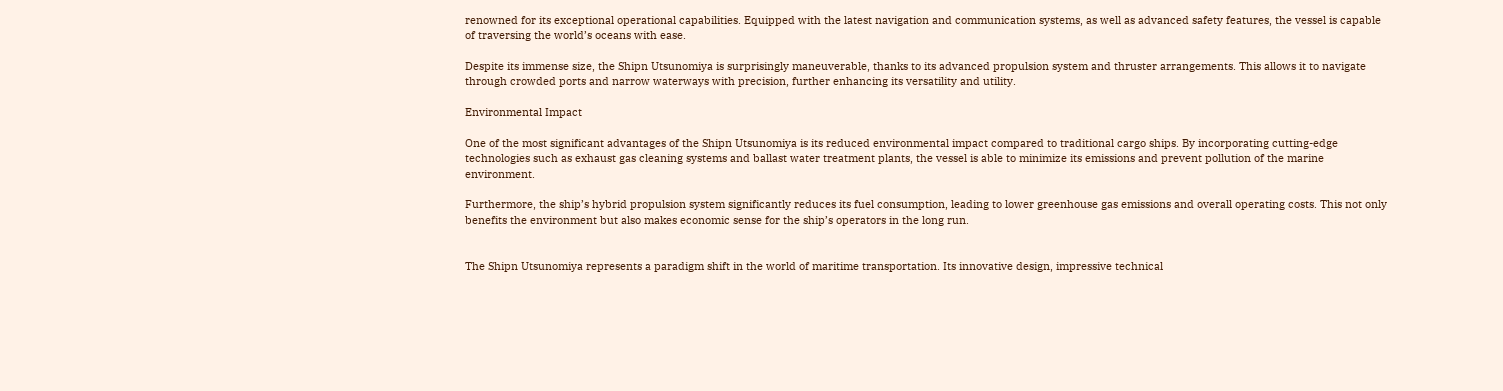renowned for its exceptional operational capabilities. Equipped with the latest navigation and communication systems, as well as advanced safety features, the vessel is capable of traversing the world’s oceans with ease.

Despite its immense size, the Shipn Utsunomiya is surprisingly maneuverable, thanks to its advanced propulsion system and thruster arrangements. This allows it to navigate through crowded ports and narrow waterways with precision, further enhancing its versatility and utility.

Environmental Impact

One of the most significant advantages of the Shipn Utsunomiya is its reduced environmental impact compared to traditional cargo ships. By incorporating cutting-edge technologies such as exhaust gas cleaning systems and ballast water treatment plants, the vessel is able to minimize its emissions and prevent pollution of the marine environment.

Furthermore, the ship’s hybrid propulsion system significantly reduces its fuel consumption, leading to lower greenhouse gas emissions and overall operating costs. This not only benefits the environment but also makes economic sense for the ship’s operators in the long run.


The Shipn Utsunomiya represents a paradigm shift in the world of maritime transportation. Its innovative design, impressive technical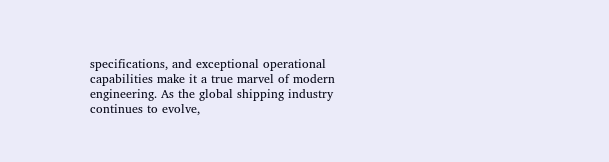specifications, and exceptional operational capabilities make it a true marvel of modern engineering. As the global shipping industry continues to evolve,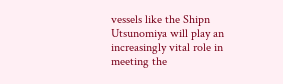vessels like the Shipn Utsunomiya will play an increasingly vital role in meeting the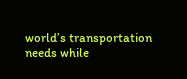world’s transportation needs while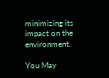minimizing its impact on the environment.

You May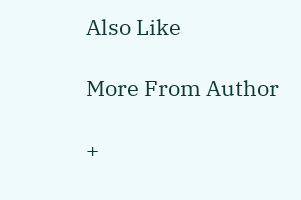Also Like

More From Author

+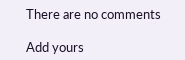There are no comments

Add yours